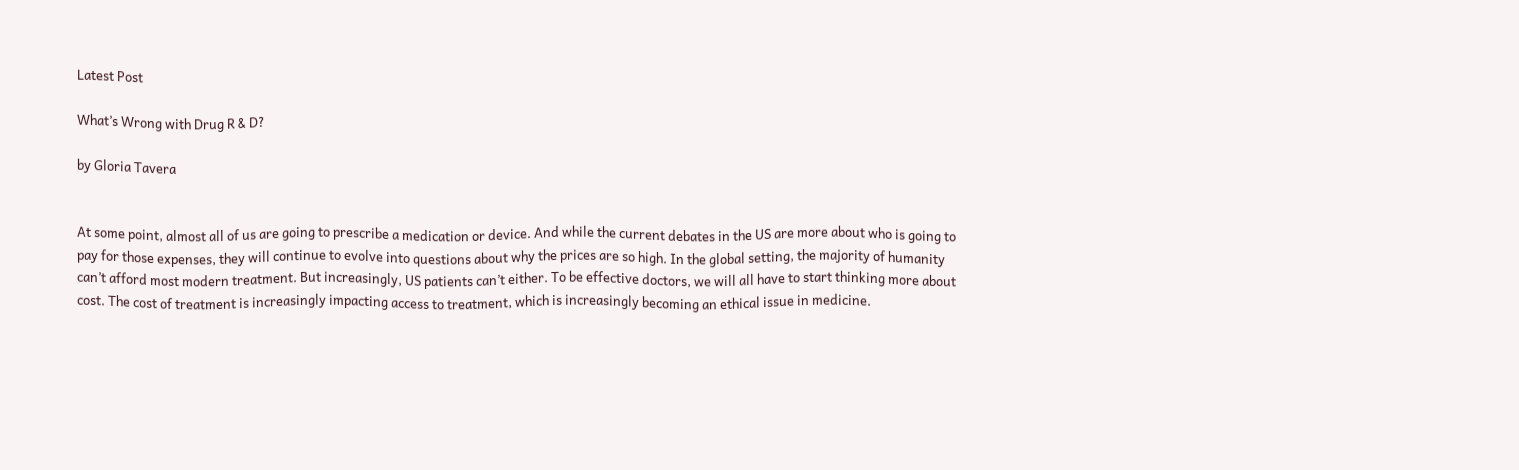Latest Post

What’s Wrong with Drug R & D?

by Gloria Tavera


At some point, almost all of us are going to prescribe a medication or device. And while the current debates in the US are more about who is going to pay for those expenses, they will continue to evolve into questions about why the prices are so high. In the global setting, the majority of humanity can’t afford most modern treatment. But increasingly, US patients can’t either. To be effective doctors, we will all have to start thinking more about cost. The cost of treatment is increasingly impacting access to treatment, which is increasingly becoming an ethical issue in medicine.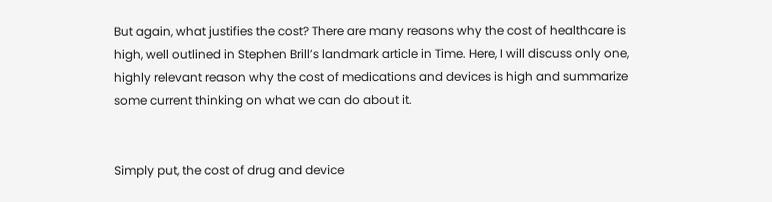But again, what justifies the cost? There are many reasons why the cost of healthcare is high, well outlined in Stephen Brill’s landmark article in Time. Here, I will discuss only one, highly relevant reason why the cost of medications and devices is high and summarize some current thinking on what we can do about it.


Simply put, the cost of drug and device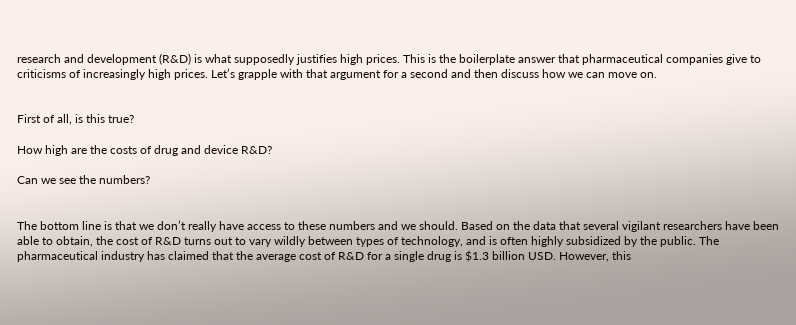research and development (R&D) is what supposedly justifies high prices. This is the boilerplate answer that pharmaceutical companies give to criticisms of increasingly high prices. Let’s grapple with that argument for a second and then discuss how we can move on.


First of all, is this true?

How high are the costs of drug and device R&D?

Can we see the numbers?


The bottom line is that we don’t really have access to these numbers and we should. Based on the data that several vigilant researchers have been able to obtain, the cost of R&D turns out to vary wildly between types of technology, and is often highly subsidized by the public. The pharmaceutical industry has claimed that the average cost of R&D for a single drug is $1.3 billion USD. However, this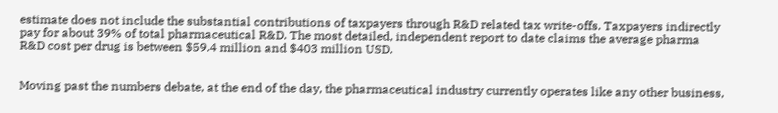estimate does not include the substantial contributions of taxpayers through R&D related tax write-offs. Taxpayers indirectly pay for about 39% of total pharmaceutical R&D. The most detailed, independent report to date claims the average pharma R&D cost per drug is between $59.4 million and $403 million USD.


Moving past the numbers debate, at the end of the day, the pharmaceutical industry currently operates like any other business,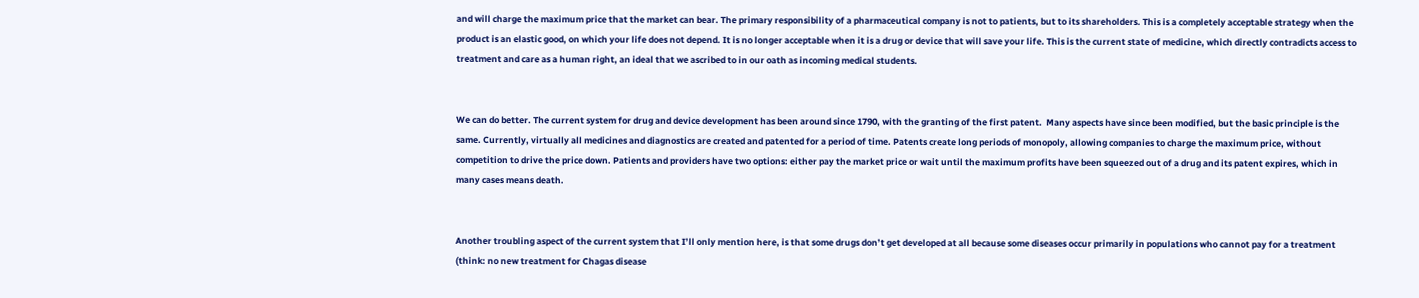and will charge the maximum price that the market can bear. The primary responsibility of a pharmaceutical company is not to patients, but to its shareholders. This is a completely acceptable strategy when the product is an elastic good, on which your life does not depend. It is no longer acceptable when it is a drug or device that will save your life. This is the current state of medicine, which directly contradicts access to treatment and care as a human right, an ideal that we ascribed to in our oath as incoming medical students.


We can do better. The current system for drug and device development has been around since 1790, with the granting of the first patent.  Many aspects have since been modified, but the basic principle is the same. Currently, virtually all medicines and diagnostics are created and patented for a period of time. Patents create long periods of monopoly, allowing companies to charge the maximum price, without competition to drive the price down. Patients and providers have two options: either pay the market price or wait until the maximum profits have been squeezed out of a drug and its patent expires, which in many cases means death.


Another troubling aspect of the current system that I’ll only mention here, is that some drugs don’t get developed at all because some diseases occur primarily in populations who cannot pay for a treatment (think: no new treatment for Chagas disease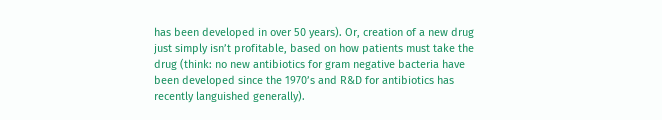has been developed in over 50 years). Or, creation of a new drug just simply isn’t profitable, based on how patients must take the drug (think: no new antibiotics for gram negative bacteria have been developed since the 1970’s and R&D for antibiotics has recently languished generally).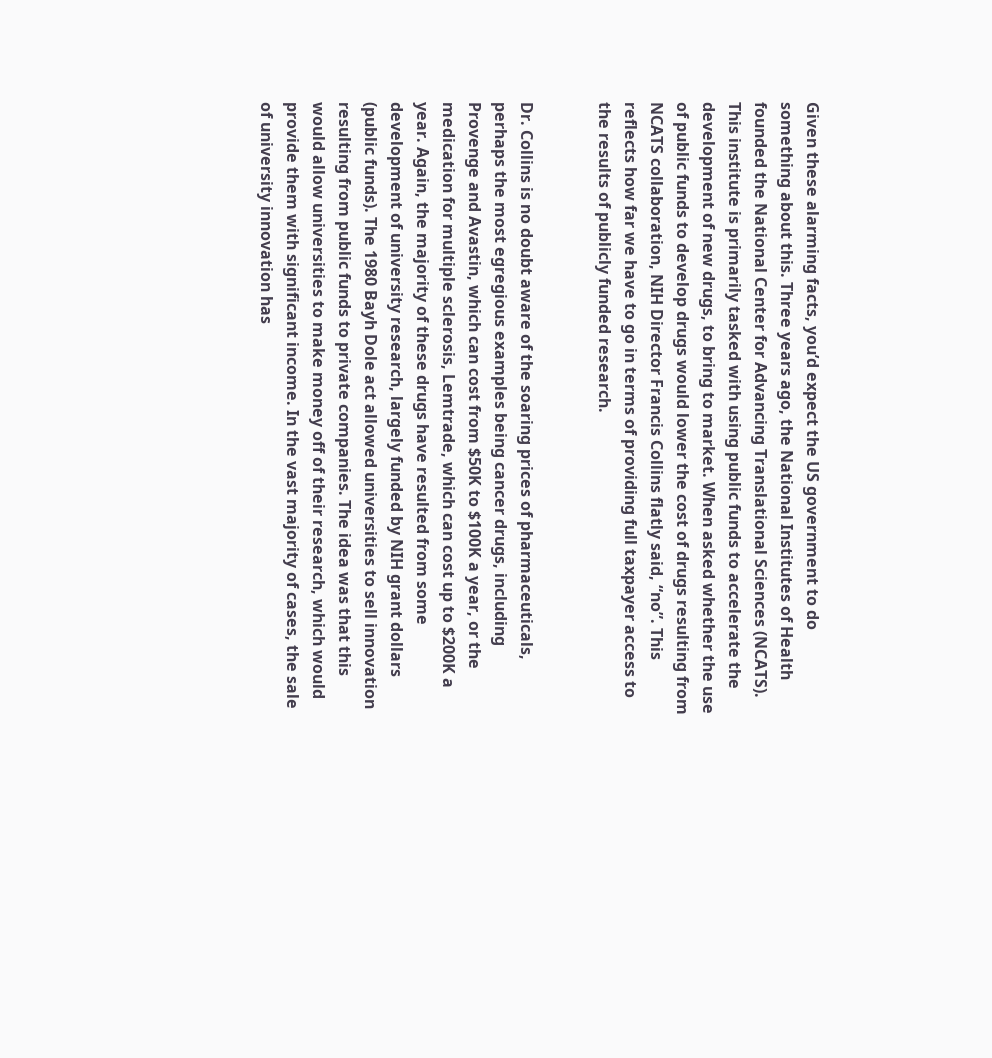Given these alarming facts, you’d expect the US government to do something about this. Three years ago, the National Institutes of Health founded the National Center for Advancing Translational Sciences (NCATS). This institute is primarily tasked with using public funds to accelerate the development of new drugs, to bring to market. When asked whether the use of public funds to develop drugs would lower the cost of drugs resulting from NCATS collaboration, NIH Director Francis Collins flatly said, “no”. This reflects how far we have to go in terms of providing full taxpayer access to the results of publicly funded research.


Dr. Collins is no doubt aware of the soaring prices of pharmaceuticals, perhaps the most egregious examples being cancer drugs, including Provenge and Avastin, which can cost from $50K to $100K a year, or the medication for multiple sclerosis, Lemtrade, which can cost up to $200K a year. Again, the majority of these drugs have resulted from some development of university research, largely funded by NIH grant dollars (public funds). The 1980 Bayh Dole act allowed universities to sell innovation resulting from public funds to private companies. The idea was that this would allow universities to make money off of their research, which would provide them with significant income. In the vast majority of cases, the sale of university innovation has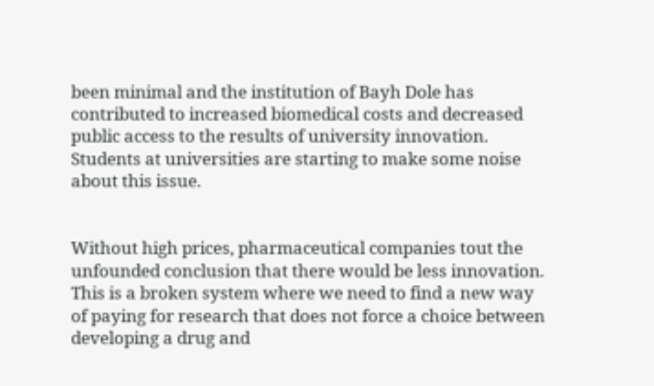been minimal and the institution of Bayh Dole has contributed to increased biomedical costs and decreased public access to the results of university innovation. Students at universities are starting to make some noise about this issue.


Without high prices, pharmaceutical companies tout the unfounded conclusion that there would be less innovation. This is a broken system where we need to find a new way of paying for research that does not force a choice between developing a drug and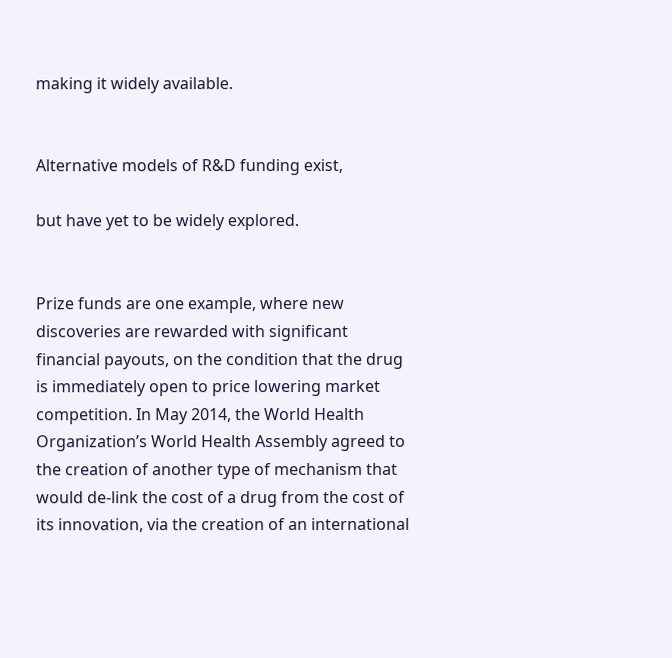making it widely available.


Alternative models of R&D funding exist,

but have yet to be widely explored.


Prize funds are one example, where new discoveries are rewarded with significant financial payouts, on the condition that the drug is immediately open to price lowering market competition. In May 2014, the World Health Organization’s World Health Assembly agreed to the creation of another type of mechanism that would de-link the cost of a drug from the cost of its innovation, via the creation of an international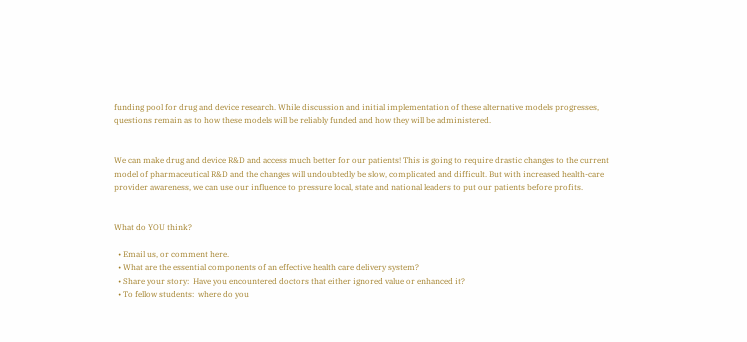funding pool for drug and device research. While discussion and initial implementation of these alternative models progresses, questions remain as to how these models will be reliably funded and how they will be administered.


We can make drug and device R&D and access much better for our patients! This is going to require drastic changes to the current model of pharmaceutical R&D and the changes will undoubtedly be slow, complicated and difficult. But with increased health-care provider awareness, we can use our influence to pressure local, state and national leaders to put our patients before profits.


What do YOU think?

  • Email us, or comment here.
  • What are the essential components of an effective health care delivery system?
  • Share your story:  Have you encountered doctors that either ignored value or enhanced it?
  • To fellow students:  where do you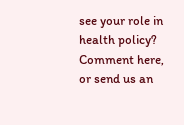see your role in health policy? Comment here, or send us an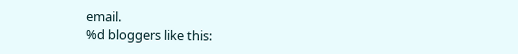email.
%d bloggers like this: